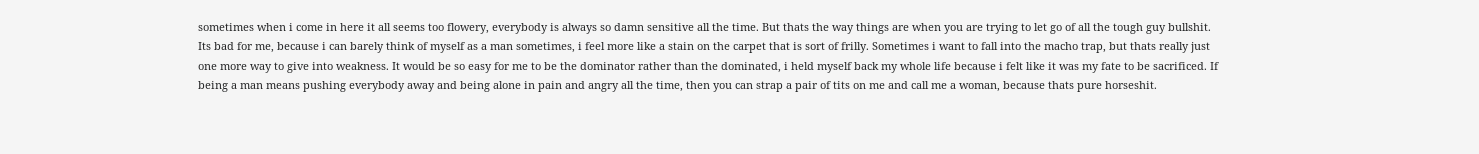sometimes when i come in here it all seems too flowery, everybody is always so damn sensitive all the time. But thats the way things are when you are trying to let go of all the tough guy bullshit. Its bad for me, because i can barely think of myself as a man sometimes, i feel more like a stain on the carpet that is sort of frilly. Sometimes i want to fall into the macho trap, but thats really just one more way to give into weakness. It would be so easy for me to be the dominator rather than the dominated, i held myself back my whole life because i felt like it was my fate to be sacrificed. If being a man means pushing everybody away and being alone in pain and angry all the time, then you can strap a pair of tits on me and call me a woman, because thats pure horseshit.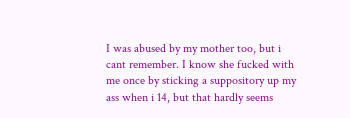I was abused by my mother too, but i cant remember. I know she fucked with me once by sticking a suppository up my ass when i 14, but that hardly seems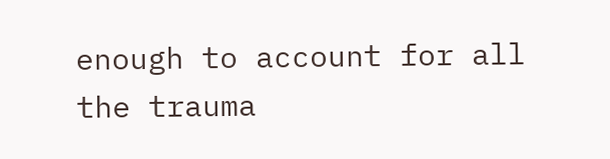enough to account for all the trauma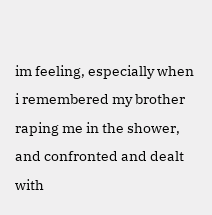im feeling, especially when i remembered my brother raping me in the shower, and confronted and dealt with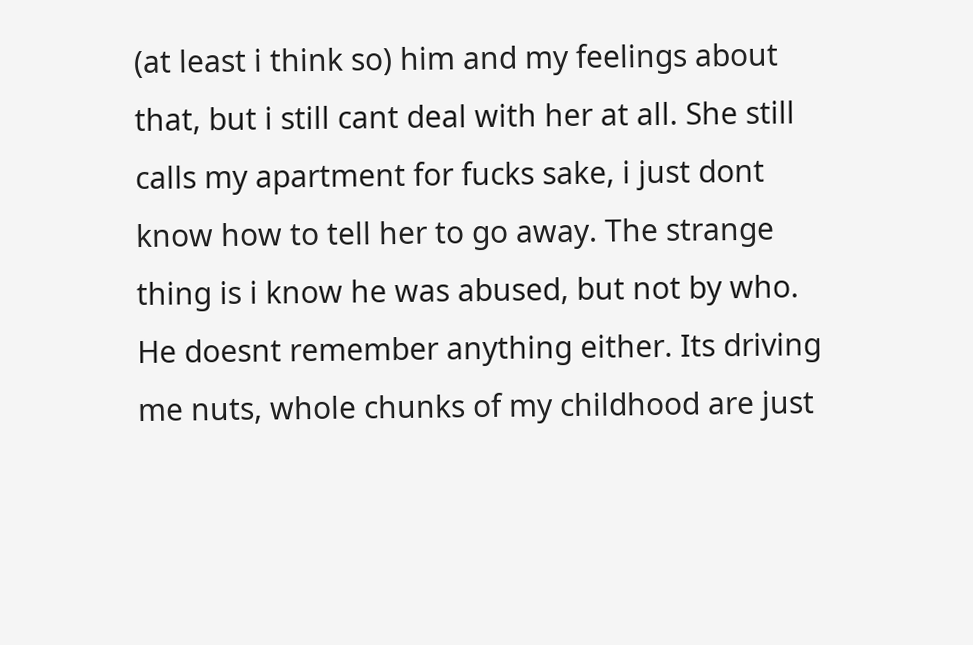(at least i think so) him and my feelings about that, but i still cant deal with her at all. She still calls my apartment for fucks sake, i just dont know how to tell her to go away. The strange thing is i know he was abused, but not by who. He doesnt remember anything either. Its driving me nuts, whole chunks of my childhood are just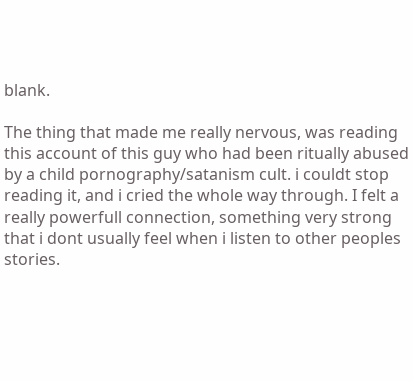blank.

The thing that made me really nervous, was reading this account of this guy who had been ritually abused by a child pornography/satanism cult. i couldt stop reading it, and i cried the whole way through. I felt a really powerfull connection, something very strong that i dont usually feel when i listen to other peoples stories.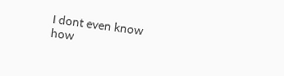I dont even know how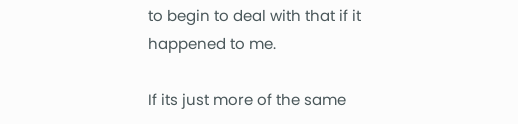to begin to deal with that if it happened to me.

If its just more of the same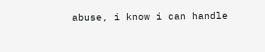abuse, i know i can handle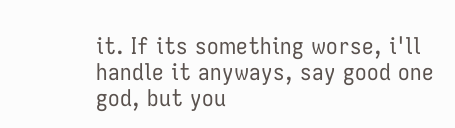it. If its something worse, i'll handle it anyways, say good one god, but you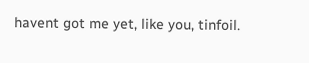havent got me yet, like you, tinfoil.